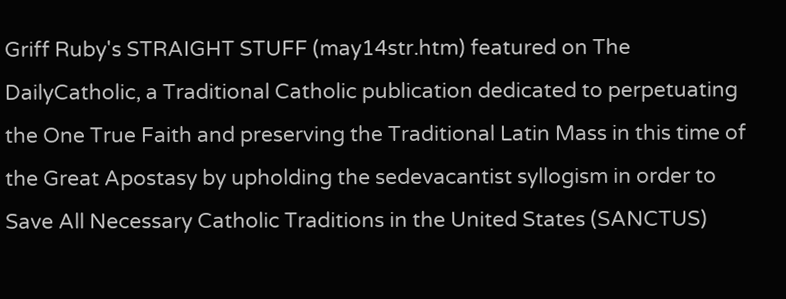Griff Ruby's STRAIGHT STUFF (may14str.htm) featured on The DailyCatholic, a Traditional Catholic publication dedicated to perpetuating the One True Faith and preserving the Traditional Latin Mass in this time of the Great Apostasy by upholding the sedevacantist syllogism in order to Save All Necessary Catholic Traditions in the United States (SANCTUS)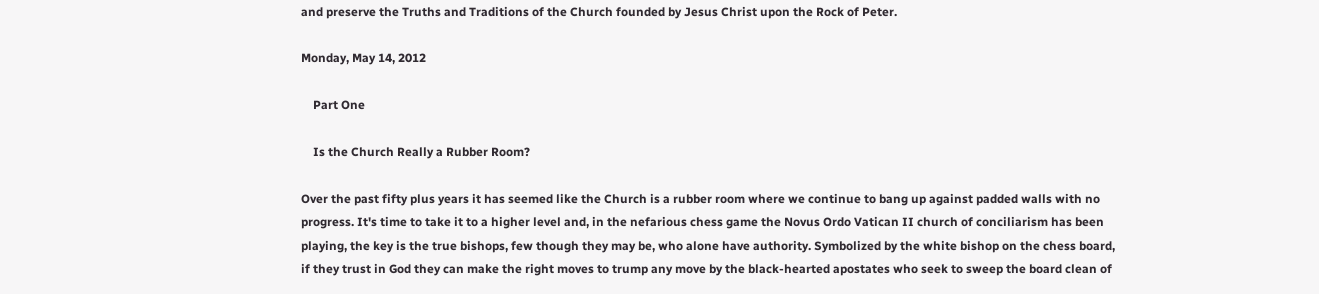and preserve the Truths and Traditions of the Church founded by Jesus Christ upon the Rock of Peter.

Monday, May 14, 2012

    Part One

    Is the Church Really a Rubber Room?

Over the past fifty plus years it has seemed like the Church is a rubber room where we continue to bang up against padded walls with no progress. It's time to take it to a higher level and, in the nefarious chess game the Novus Ordo Vatican II church of conciliarism has been playing, the key is the true bishops, few though they may be, who alone have authority. Symbolized by the white bishop on the chess board, if they trust in God they can make the right moves to trump any move by the black-hearted apostates who seek to sweep the board clean of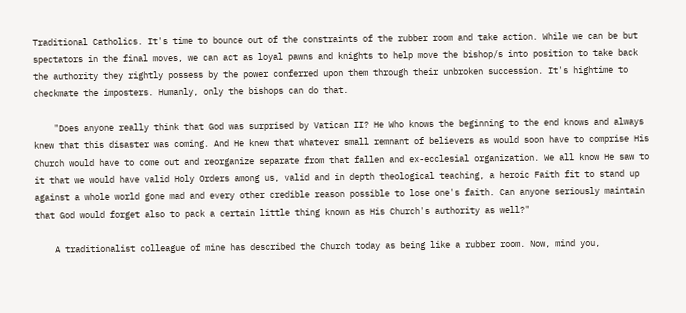Traditional Catholics. It's time to bounce out of the constraints of the rubber room and take action. While we can be but spectators in the final moves, we can act as loyal pawns and knights to help move the bishop/s into position to take back the authority they rightly possess by the power conferred upon them through their unbroken succession. It's hightime to checkmate the imposters. Humanly, only the bishops can do that.

    "Does anyone really think that God was surprised by Vatican II? He Who knows the beginning to the end knows and always knew that this disaster was coming. And He knew that whatever small remnant of believers as would soon have to comprise His Church would have to come out and reorganize separate from that fallen and ex-ecclesial organization. We all know He saw to it that we would have valid Holy Orders among us, valid and in depth theological teaching, a heroic Faith fit to stand up against a whole world gone mad and every other credible reason possible to lose one's faith. Can anyone seriously maintain that God would forget also to pack a certain little thing known as His Church's authority as well?"

    A traditionalist colleague of mine has described the Church today as being like a rubber room. Now, mind you,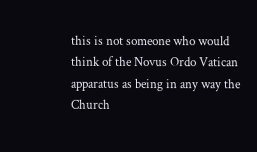this is not someone who would think of the Novus Ordo Vatican apparatus as being in any way the Church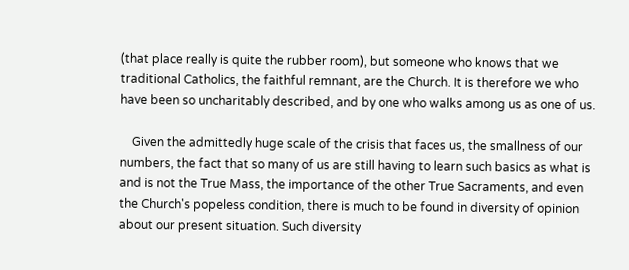(that place really is quite the rubber room), but someone who knows that we traditional Catholics, the faithful remnant, are the Church. It is therefore we who have been so uncharitably described, and by one who walks among us as one of us.

    Given the admittedly huge scale of the crisis that faces us, the smallness of our numbers, the fact that so many of us are still having to learn such basics as what is and is not the True Mass, the importance of the other True Sacraments, and even the Church's popeless condition, there is much to be found in diversity of opinion about our present situation. Such diversity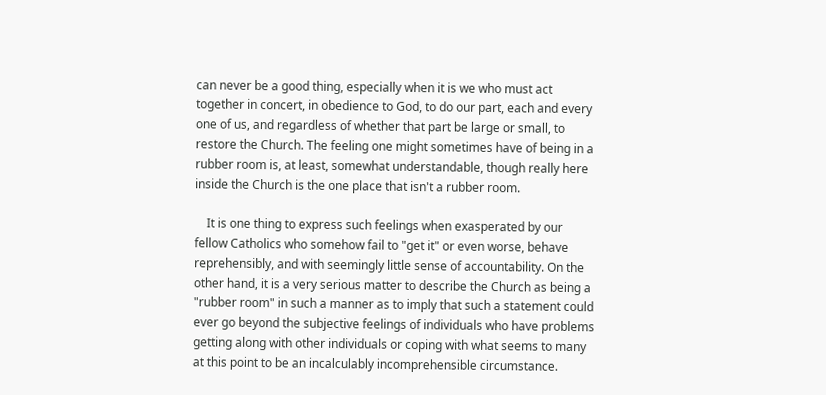can never be a good thing, especially when it is we who must act together in concert, in obedience to God, to do our part, each and every one of us, and regardless of whether that part be large or small, to restore the Church. The feeling one might sometimes have of being in a rubber room is, at least, somewhat understandable, though really here inside the Church is the one place that isn't a rubber room.

    It is one thing to express such feelings when exasperated by our fellow Catholics who somehow fail to "get it" or even worse, behave reprehensibly, and with seemingly little sense of accountability. On the other hand, it is a very serious matter to describe the Church as being a "rubber room" in such a manner as to imply that such a statement could ever go beyond the subjective feelings of individuals who have problems getting along with other individuals or coping with what seems to many at this point to be an incalculably incomprehensible circumstance.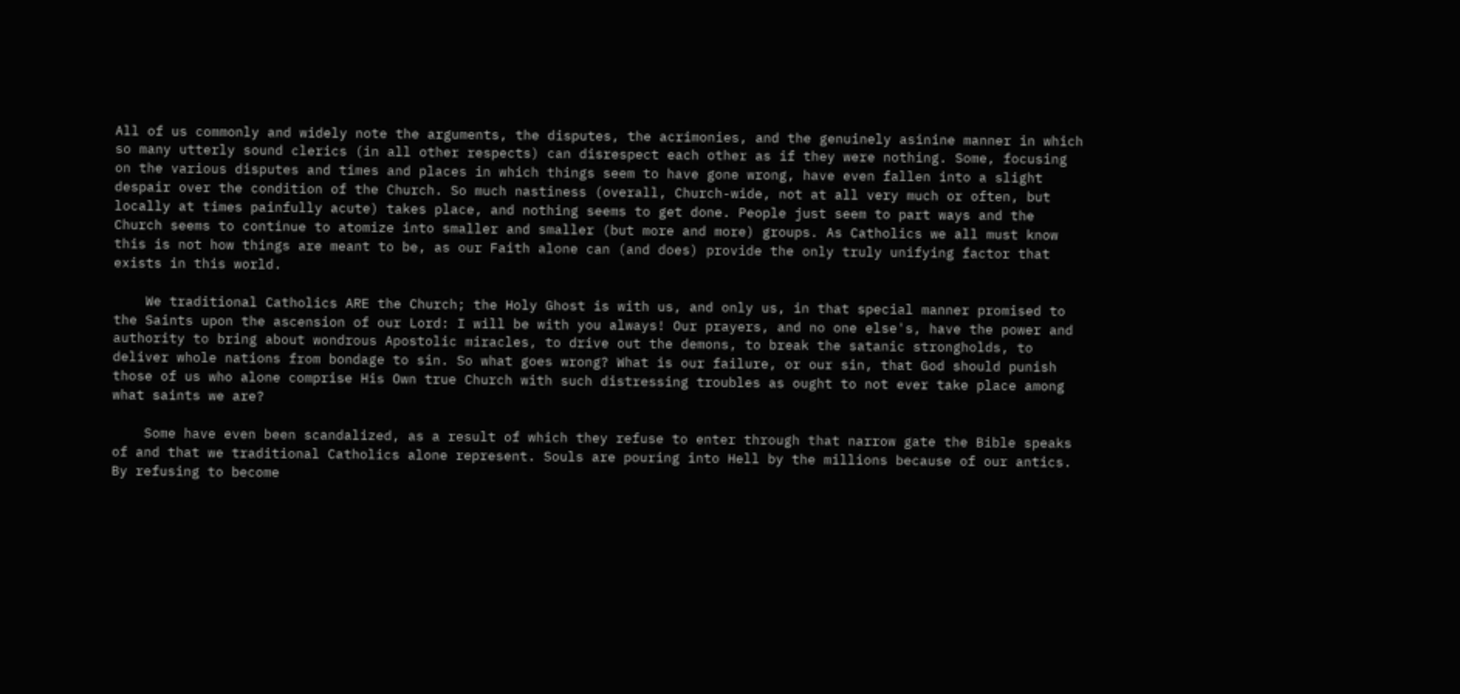All of us commonly and widely note the arguments, the disputes, the acrimonies, and the genuinely asinine manner in which so many utterly sound clerics (in all other respects) can disrespect each other as if they were nothing. Some, focusing on the various disputes and times and places in which things seem to have gone wrong, have even fallen into a slight despair over the condition of the Church. So much nastiness (overall, Church-wide, not at all very much or often, but locally at times painfully acute) takes place, and nothing seems to get done. People just seem to part ways and the Church seems to continue to atomize into smaller and smaller (but more and more) groups. As Catholics we all must know this is not how things are meant to be, as our Faith alone can (and does) provide the only truly unifying factor that exists in this world.

    We traditional Catholics ARE the Church; the Holy Ghost is with us, and only us, in that special manner promised to the Saints upon the ascension of our Lord: I will be with you always! Our prayers, and no one else's, have the power and authority to bring about wondrous Apostolic miracles, to drive out the demons, to break the satanic strongholds, to deliver whole nations from bondage to sin. So what goes wrong? What is our failure, or our sin, that God should punish those of us who alone comprise His Own true Church with such distressing troubles as ought to not ever take place among what saints we are?

    Some have even been scandalized, as a result of which they refuse to enter through that narrow gate the Bible speaks of and that we traditional Catholics alone represent. Souls are pouring into Hell by the millions because of our antics. By refusing to become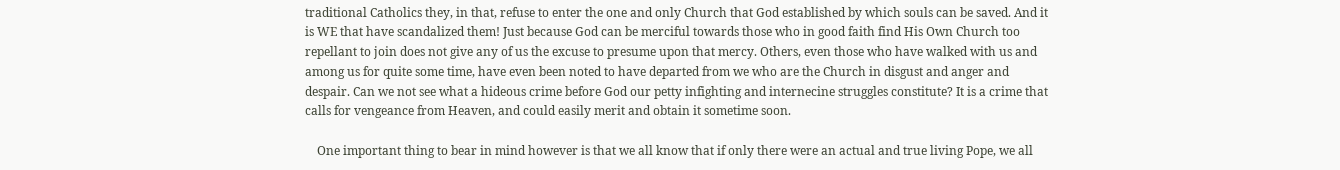traditional Catholics they, in that, refuse to enter the one and only Church that God established by which souls can be saved. And it is WE that have scandalized them! Just because God can be merciful towards those who in good faith find His Own Church too repellant to join does not give any of us the excuse to presume upon that mercy. Others, even those who have walked with us and among us for quite some time, have even been noted to have departed from we who are the Church in disgust and anger and despair. Can we not see what a hideous crime before God our petty infighting and internecine struggles constitute? It is a crime that calls for vengeance from Heaven, and could easily merit and obtain it sometime soon.

    One important thing to bear in mind however is that we all know that if only there were an actual and true living Pope, we all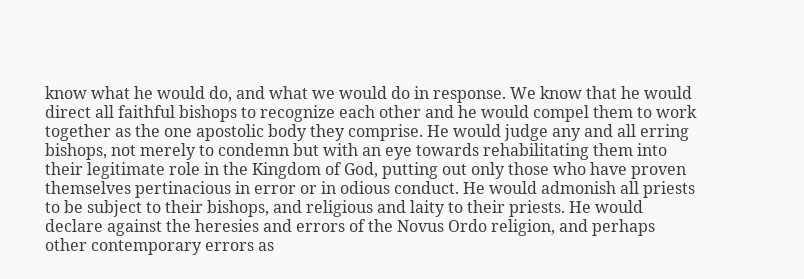know what he would do, and what we would do in response. We know that he would direct all faithful bishops to recognize each other and he would compel them to work together as the one apostolic body they comprise. He would judge any and all erring bishops, not merely to condemn but with an eye towards rehabilitating them into their legitimate role in the Kingdom of God, putting out only those who have proven themselves pertinacious in error or in odious conduct. He would admonish all priests to be subject to their bishops, and religious and laity to their priests. He would declare against the heresies and errors of the Novus Ordo religion, and perhaps other contemporary errors as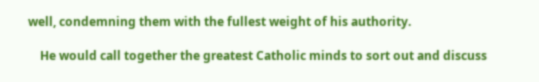well, condemning them with the fullest weight of his authority.

    He would call together the greatest Catholic minds to sort out and discuss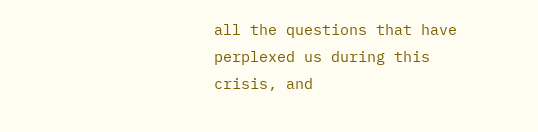all the questions that have perplexed us during this crisis, and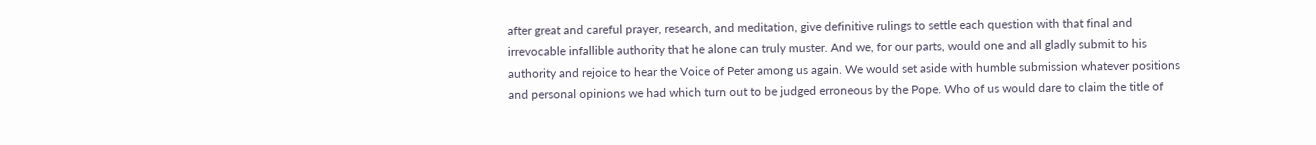after great and careful prayer, research, and meditation, give definitive rulings to settle each question with that final and irrevocable infallible authority that he alone can truly muster. And we, for our parts, would one and all gladly submit to his authority and rejoice to hear the Voice of Peter among us again. We would set aside with humble submission whatever positions and personal opinions we had which turn out to be judged erroneous by the Pope. Who of us would dare to claim the title of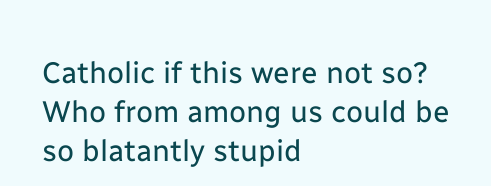Catholic if this were not so? Who from among us could be so blatantly stupid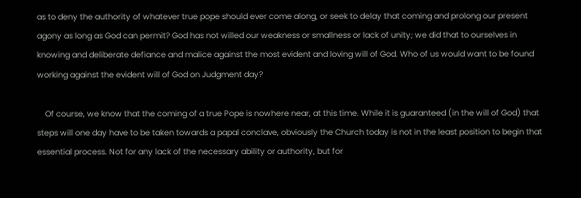as to deny the authority of whatever true pope should ever come along, or seek to delay that coming and prolong our present agony as long as God can permit? God has not willed our weakness or smallness or lack of unity; we did that to ourselves in knowing and deliberate defiance and malice against the most evident and loving will of God. Who of us would want to be found working against the evident will of God on Judgment day?

    Of course, we know that the coming of a true Pope is nowhere near, at this time. While it is guaranteed (in the will of God) that steps will one day have to be taken towards a papal conclave, obviously the Church today is not in the least position to begin that essential process. Not for any lack of the necessary ability or authority, but for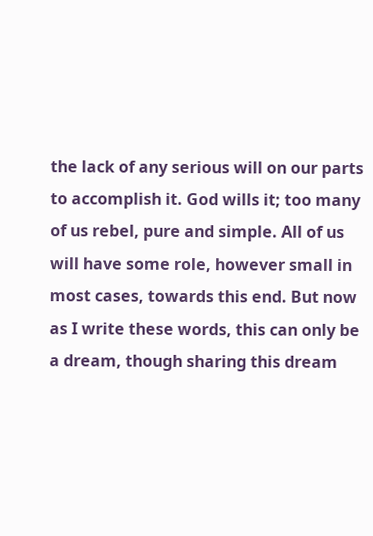the lack of any serious will on our parts to accomplish it. God wills it; too many of us rebel, pure and simple. All of us will have some role, however small in most cases, towards this end. But now as I write these words, this can only be a dream, though sharing this dream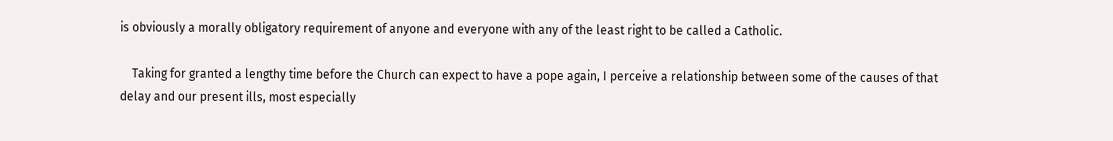is obviously a morally obligatory requirement of anyone and everyone with any of the least right to be called a Catholic.

    Taking for granted a lengthy time before the Church can expect to have a pope again, I perceive a relationship between some of the causes of that delay and our present ills, most especially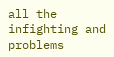all the infighting and problems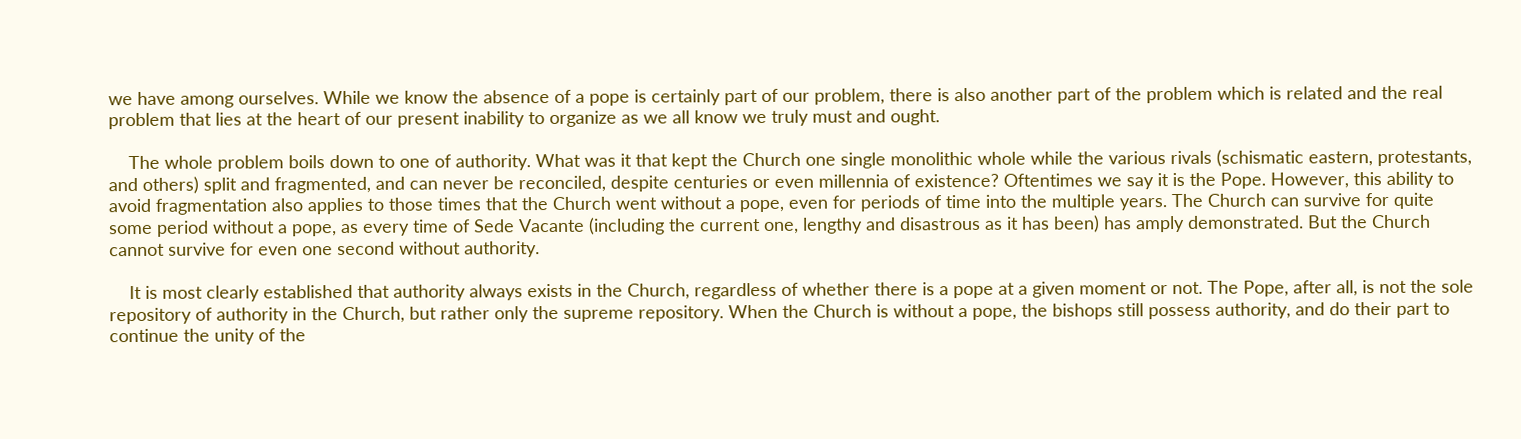we have among ourselves. While we know the absence of a pope is certainly part of our problem, there is also another part of the problem which is related and the real problem that lies at the heart of our present inability to organize as we all know we truly must and ought.

    The whole problem boils down to one of authority. What was it that kept the Church one single monolithic whole while the various rivals (schismatic eastern, protestants, and others) split and fragmented, and can never be reconciled, despite centuries or even millennia of existence? Oftentimes we say it is the Pope. However, this ability to avoid fragmentation also applies to those times that the Church went without a pope, even for periods of time into the multiple years. The Church can survive for quite some period without a pope, as every time of Sede Vacante (including the current one, lengthy and disastrous as it has been) has amply demonstrated. But the Church cannot survive for even one second without authority.

    It is most clearly established that authority always exists in the Church, regardless of whether there is a pope at a given moment or not. The Pope, after all, is not the sole repository of authority in the Church, but rather only the supreme repository. When the Church is without a pope, the bishops still possess authority, and do their part to continue the unity of the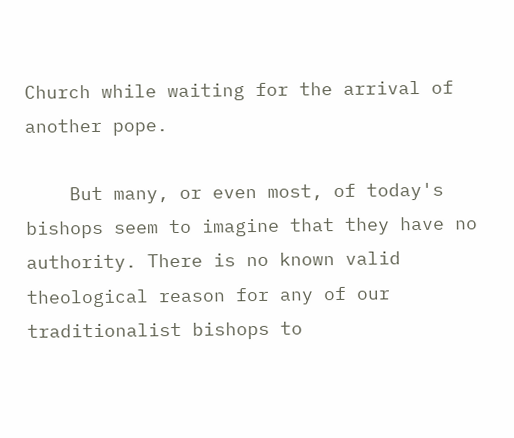Church while waiting for the arrival of another pope.

    But many, or even most, of today's bishops seem to imagine that they have no authority. There is no known valid theological reason for any of our traditionalist bishops to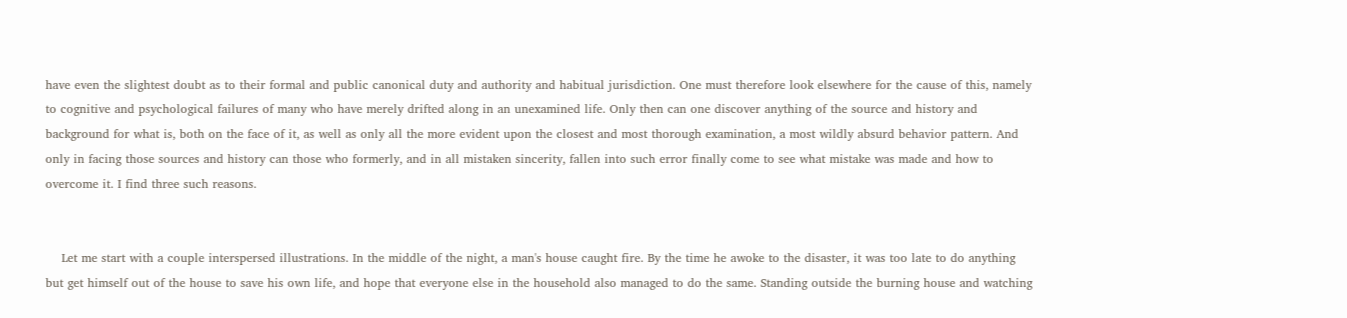have even the slightest doubt as to their formal and public canonical duty and authority and habitual jurisdiction. One must therefore look elsewhere for the cause of this, namely to cognitive and psychological failures of many who have merely drifted along in an unexamined life. Only then can one discover anything of the source and history and background for what is, both on the face of it, as well as only all the more evident upon the closest and most thorough examination, a most wildly absurd behavior pattern. And only in facing those sources and history can those who formerly, and in all mistaken sincerity, fallen into such error finally come to see what mistake was made and how to overcome it. I find three such reasons.


    Let me start with a couple interspersed illustrations. In the middle of the night, a man's house caught fire. By the time he awoke to the disaster, it was too late to do anything but get himself out of the house to save his own life, and hope that everyone else in the household also managed to do the same. Standing outside the burning house and watching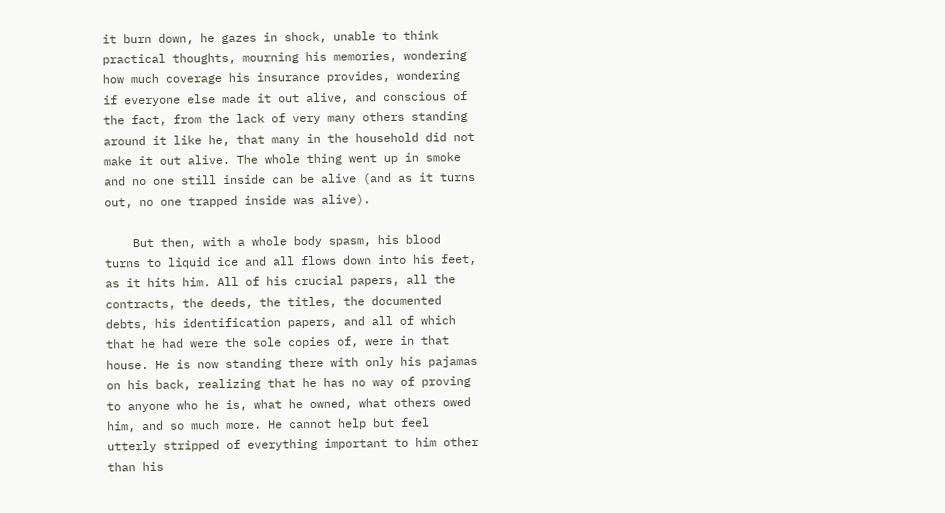it burn down, he gazes in shock, unable to think practical thoughts, mourning his memories, wondering how much coverage his insurance provides, wondering if everyone else made it out alive, and conscious of the fact, from the lack of very many others standing around it like he, that many in the household did not make it out alive. The whole thing went up in smoke and no one still inside can be alive (and as it turns out, no one trapped inside was alive).

    But then, with a whole body spasm, his blood turns to liquid ice and all flows down into his feet, as it hits him. All of his crucial papers, all the contracts, the deeds, the titles, the documented debts, his identification papers, and all of which that he had were the sole copies of, were in that house. He is now standing there with only his pajamas on his back, realizing that he has no way of proving to anyone who he is, what he owned, what others owed him, and so much more. He cannot help but feel utterly stripped of everything important to him other than his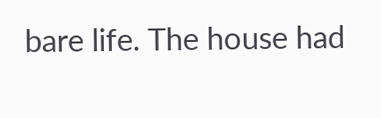bare life. The house had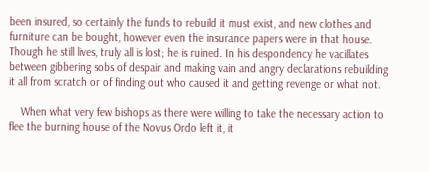been insured, so certainly the funds to rebuild it must exist, and new clothes and furniture can be bought, however even the insurance papers were in that house. Though he still lives, truly all is lost; he is ruined. In his despondency he vacillates between gibbering sobs of despair and making vain and angry declarations rebuilding it all from scratch or of finding out who caused it and getting revenge or what not.

    When what very few bishops as there were willing to take the necessary action to flee the burning house of the Novus Ordo left it, it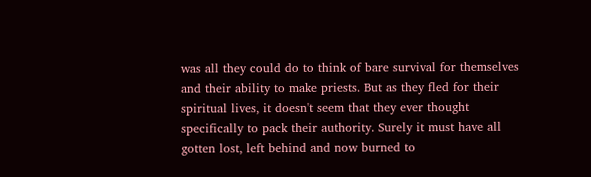was all they could do to think of bare survival for themselves and their ability to make priests. But as they fled for their spiritual lives, it doesn't seem that they ever thought specifically to pack their authority. Surely it must have all gotten lost, left behind and now burned to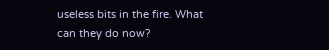useless bits in the fire. What can they do now?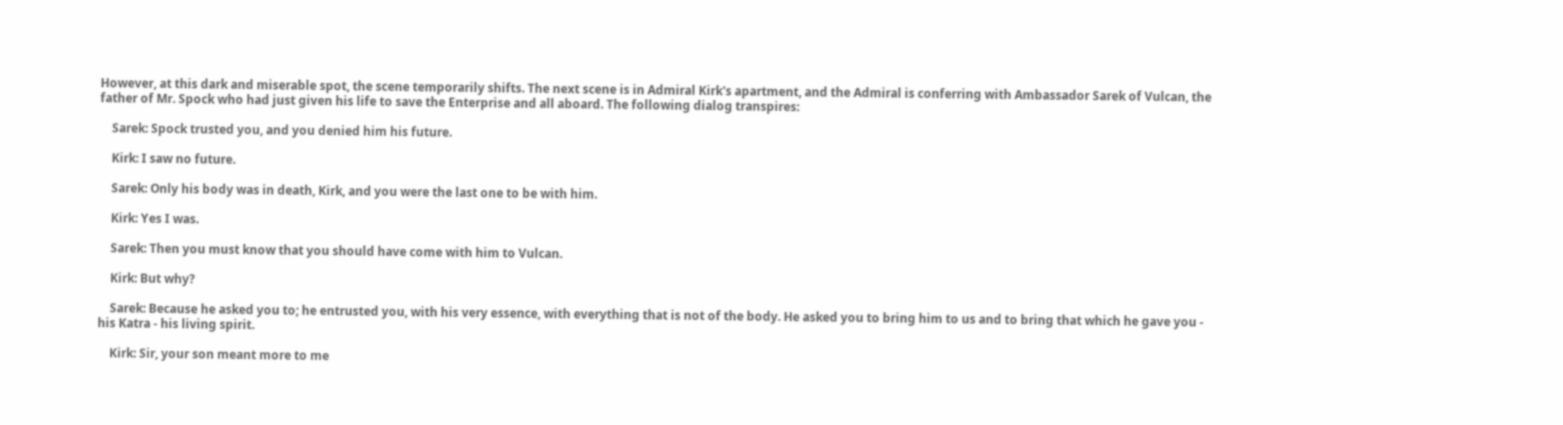However, at this dark and miserable spot, the scene temporarily shifts. The next scene is in Admiral Kirk's apartment, and the Admiral is conferring with Ambassador Sarek of Vulcan, the father of Mr. Spock who had just given his life to save the Enterprise and all aboard. The following dialog transpires:

    Sarek: Spock trusted you, and you denied him his future.

    Kirk: I saw no future.

    Sarek: Only his body was in death, Kirk, and you were the last one to be with him.

    Kirk: Yes I was.

    Sarek: Then you must know that you should have come with him to Vulcan.

    Kirk: But why?

    Sarek: Because he asked you to; he entrusted you, with his very essence, with everything that is not of the body. He asked you to bring him to us and to bring that which he gave you - his Katra - his living spirit.

    Kirk: Sir, your son meant more to me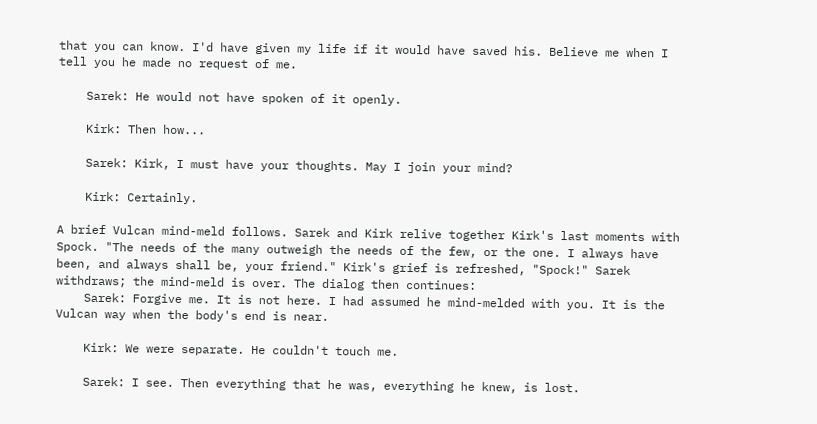that you can know. I'd have given my life if it would have saved his. Believe me when I tell you he made no request of me.

    Sarek: He would not have spoken of it openly.

    Kirk: Then how...

    Sarek: Kirk, I must have your thoughts. May I join your mind?

    Kirk: Certainly.

A brief Vulcan mind-meld follows. Sarek and Kirk relive together Kirk's last moments with Spock. "The needs of the many outweigh the needs of the few, or the one. I always have been, and always shall be, your friend." Kirk's grief is refreshed, "Spock!" Sarek withdraws; the mind-meld is over. The dialog then continues:
    Sarek: Forgive me. It is not here. I had assumed he mind-melded with you. It is the Vulcan way when the body's end is near.

    Kirk: We were separate. He couldn't touch me.

    Sarek: I see. Then everything that he was, everything he knew, is lost.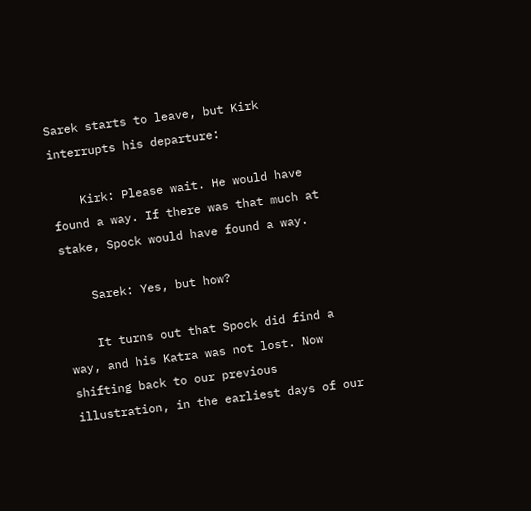Sarek starts to leave, but Kirk interrupts his departure:

    Kirk: Please wait. He would have found a way. If there was that much at stake, Spock would have found a way.

    Sarek: Yes, but how?

    It turns out that Spock did find a way, and his Katra was not lost. Now shifting back to our previous illustration, in the earliest days of our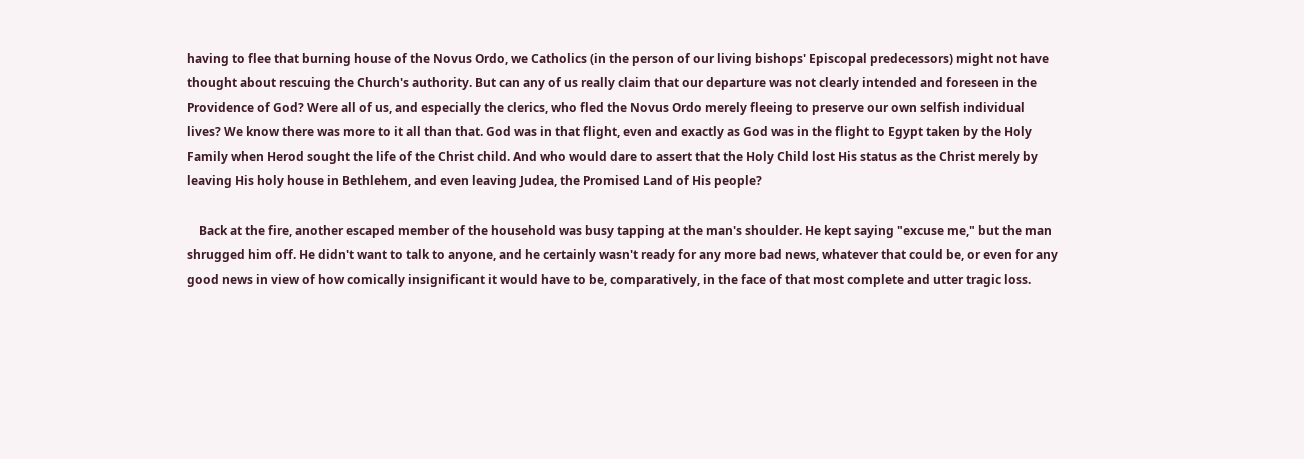having to flee that burning house of the Novus Ordo, we Catholics (in the person of our living bishops' Episcopal predecessors) might not have thought about rescuing the Church's authority. But can any of us really claim that our departure was not clearly intended and foreseen in the Providence of God? Were all of us, and especially the clerics, who fled the Novus Ordo merely fleeing to preserve our own selfish individual lives? We know there was more to it all than that. God was in that flight, even and exactly as God was in the flight to Egypt taken by the Holy Family when Herod sought the life of the Christ child. And who would dare to assert that the Holy Child lost His status as the Christ merely by leaving His holy house in Bethlehem, and even leaving Judea, the Promised Land of His people?

    Back at the fire, another escaped member of the household was busy tapping at the man's shoulder. He kept saying "excuse me," but the man shrugged him off. He didn't want to talk to anyone, and he certainly wasn't ready for any more bad news, whatever that could be, or even for any good news in view of how comically insignificant it would have to be, comparatively, in the face of that most complete and utter tragic loss.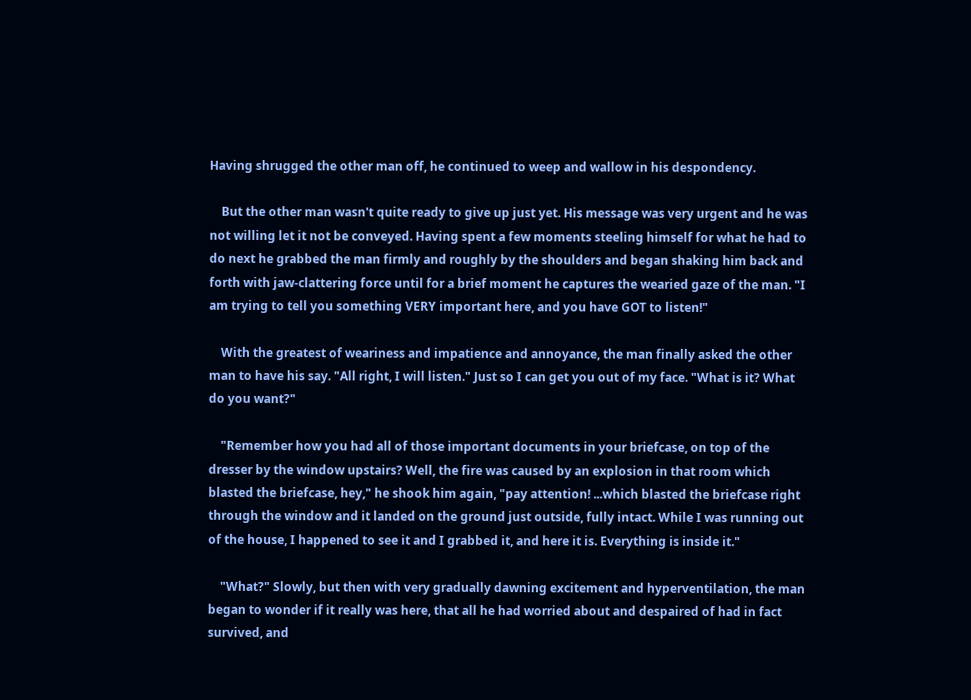Having shrugged the other man off, he continued to weep and wallow in his despondency.

    But the other man wasn't quite ready to give up just yet. His message was very urgent and he was not willing let it not be conveyed. Having spent a few moments steeling himself for what he had to do next he grabbed the man firmly and roughly by the shoulders and began shaking him back and forth with jaw-clattering force until for a brief moment he captures the wearied gaze of the man. "I am trying to tell you something VERY important here, and you have GOT to listen!"

    With the greatest of weariness and impatience and annoyance, the man finally asked the other man to have his say. "All right, I will listen." Just so I can get you out of my face. "What is it? What do you want?"

    "Remember how you had all of those important documents in your briefcase, on top of the dresser by the window upstairs? Well, the fire was caused by an explosion in that room which blasted the briefcase, hey," he shook him again, "pay attention! ...which blasted the briefcase right through the window and it landed on the ground just outside, fully intact. While I was running out of the house, I happened to see it and I grabbed it, and here it is. Everything is inside it."

    "What?" Slowly, but then with very gradually dawning excitement and hyperventilation, the man began to wonder if it really was here, that all he had worried about and despaired of had in fact survived, and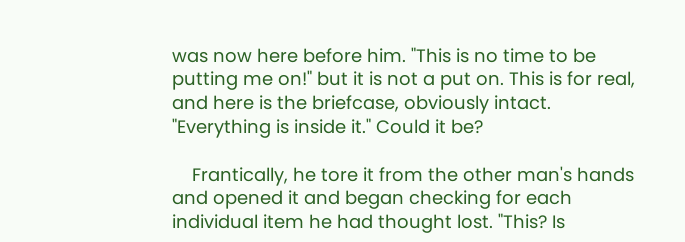was now here before him. "This is no time to be putting me on!" but it is not a put on. This is for real, and here is the briefcase, obviously intact. "Everything is inside it." Could it be?

    Frantically, he tore it from the other man's hands and opened it and began checking for each individual item he had thought lost. "This? Is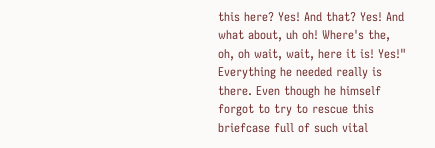this here? Yes! And that? Yes! And what about, uh oh! Where's the, oh, oh wait, wait, here it is! Yes!" Everything he needed really is there. Even though he himself forgot to try to rescue this briefcase full of such vital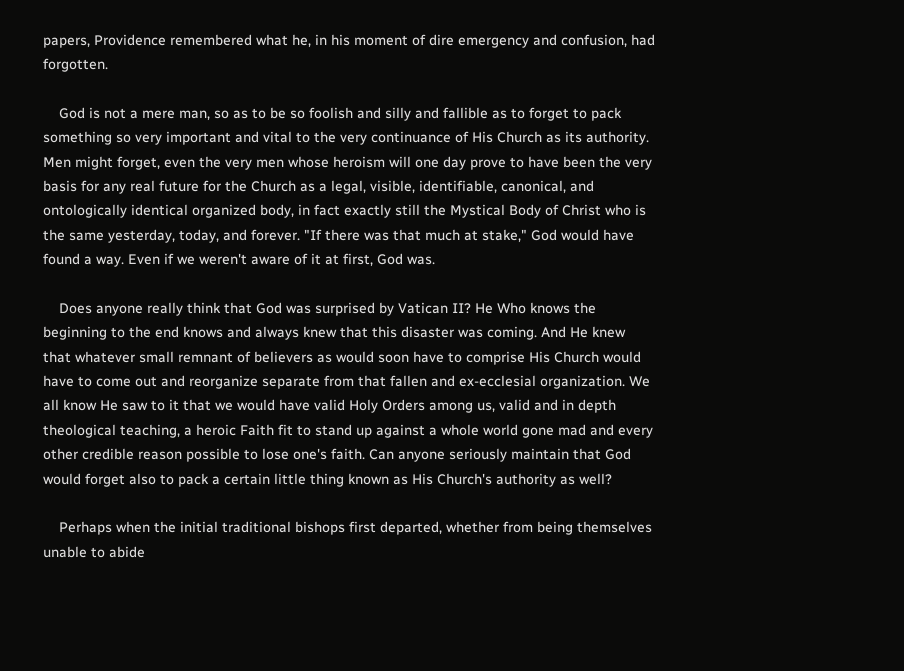papers, Providence remembered what he, in his moment of dire emergency and confusion, had forgotten.

    God is not a mere man, so as to be so foolish and silly and fallible as to forget to pack something so very important and vital to the very continuance of His Church as its authority. Men might forget, even the very men whose heroism will one day prove to have been the very basis for any real future for the Church as a legal, visible, identifiable, canonical, and ontologically identical organized body, in fact exactly still the Mystical Body of Christ who is the same yesterday, today, and forever. "If there was that much at stake," God would have found a way. Even if we weren't aware of it at first, God was.

    Does anyone really think that God was surprised by Vatican II? He Who knows the beginning to the end knows and always knew that this disaster was coming. And He knew that whatever small remnant of believers as would soon have to comprise His Church would have to come out and reorganize separate from that fallen and ex-ecclesial organization. We all know He saw to it that we would have valid Holy Orders among us, valid and in depth theological teaching, a heroic Faith fit to stand up against a whole world gone mad and every other credible reason possible to lose one's faith. Can anyone seriously maintain that God would forget also to pack a certain little thing known as His Church's authority as well?

    Perhaps when the initial traditional bishops first departed, whether from being themselves unable to abide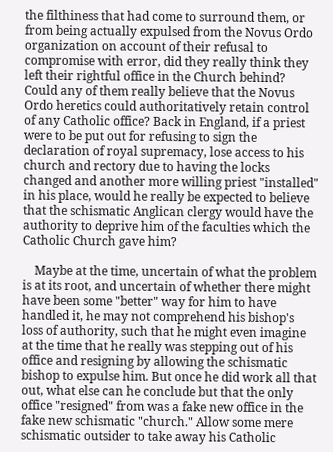the filthiness that had come to surround them, or from being actually expulsed from the Novus Ordo organization on account of their refusal to compromise with error, did they really think they left their rightful office in the Church behind? Could any of them really believe that the Novus Ordo heretics could authoritatively retain control of any Catholic office? Back in England, if a priest were to be put out for refusing to sign the declaration of royal supremacy, lose access to his church and rectory due to having the locks changed and another more willing priest "installed" in his place, would he really be expected to believe that the schismatic Anglican clergy would have the authority to deprive him of the faculties which the Catholic Church gave him?

    Maybe at the time, uncertain of what the problem is at its root, and uncertain of whether there might have been some "better" way for him to have handled it, he may not comprehend his bishop's loss of authority, such that he might even imagine at the time that he really was stepping out of his office and resigning by allowing the schismatic bishop to expulse him. But once he did work all that out, what else can he conclude but that the only office "resigned" from was a fake new office in the fake new schismatic "church." Allow some mere schismatic outsider to take away his Catholic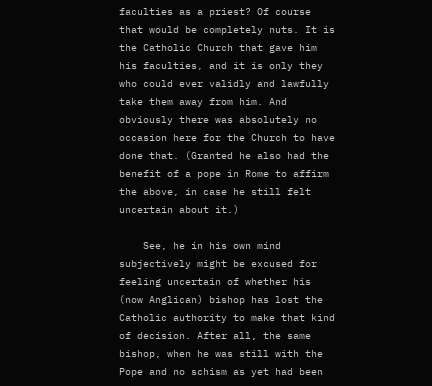faculties as a priest? Of course that would be completely nuts. It is the Catholic Church that gave him his faculties, and it is only they who could ever validly and lawfully take them away from him. And obviously there was absolutely no occasion here for the Church to have done that. (Granted he also had the benefit of a pope in Rome to affirm the above, in case he still felt uncertain about it.)

    See, he in his own mind subjectively might be excused for feeling uncertain of whether his (now Anglican) bishop has lost the Catholic authority to make that kind of decision. After all, the same bishop, when he was still with the Pope and no schism as yet had been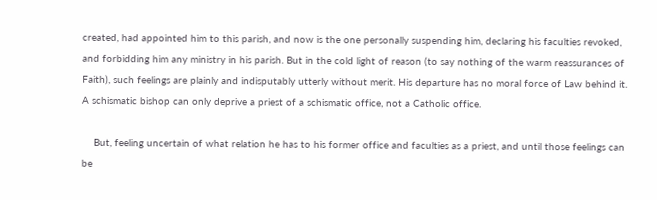created, had appointed him to this parish, and now is the one personally suspending him, declaring his faculties revoked, and forbidding him any ministry in his parish. But in the cold light of reason (to say nothing of the warm reassurances of Faith), such feelings are plainly and indisputably utterly without merit. His departure has no moral force of Law behind it. A schismatic bishop can only deprive a priest of a schismatic office, not a Catholic office.

    But, feeling uncertain of what relation he has to his former office and faculties as a priest, and until those feelings can be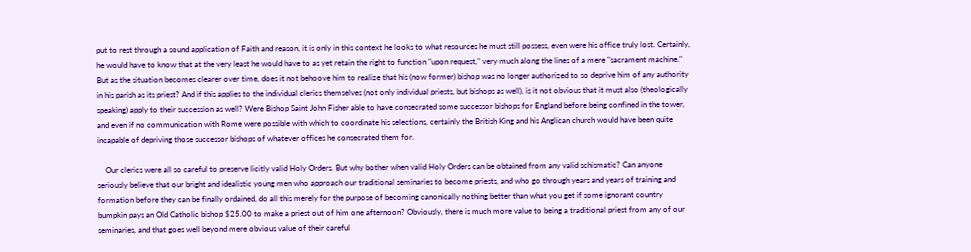put to rest through a sound application of Faith and reason, it is only in this context he looks to what resources he must still possess, even were his office truly lost. Certainly, he would have to know that at the very least he would have to as yet retain the right to function "upon request," very much along the lines of a mere "sacrament machine." But as the situation becomes clearer over time, does it not behoove him to realize that his (now former) bishop was no longer authorized to so deprive him of any authority in his parish as its priest? And if this applies to the individual clerics themselves (not only individual priests, but bishops as well), is it not obvious that it must also (theologically speaking) apply to their succession as well? Were Bishop Saint John Fisher able to have consecrated some successor bishops for England before being confined in the tower, and even if no communication with Rome were possible with which to coordinate his selections, certainly the British King and his Anglican church would have been quite incapable of depriving those successor bishops of whatever offices he consecrated them for.

    Our clerics were all so careful to preserve licitly valid Holy Orders. But why bother when valid Holy Orders can be obtained from any valid schismatic? Can anyone seriously believe that our bright and idealistic young men who approach our traditional seminaries to become priests, and who go through years and years of training and formation before they can be finally ordained, do all this merely for the purpose of becoming canonically nothing better than what you get if some ignorant country bumpkin pays an Old Catholic bishop $25.00 to make a priest out of him one afternoon? Obviously, there is much more value to being a traditional priest from any of our seminaries, and that goes well beyond mere obvious value of their careful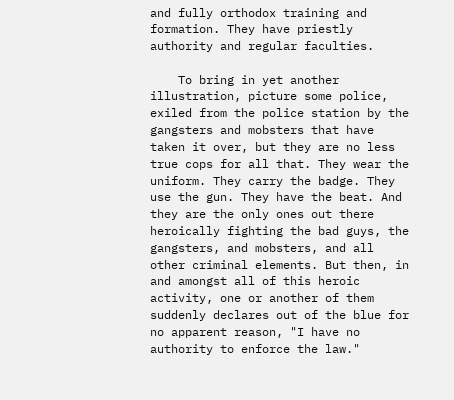and fully orthodox training and formation. They have priestly authority and regular faculties.

    To bring in yet another illustration, picture some police, exiled from the police station by the gangsters and mobsters that have taken it over, but they are no less true cops for all that. They wear the uniform. They carry the badge. They use the gun. They have the beat. And they are the only ones out there heroically fighting the bad guys, the gangsters, and mobsters, and all other criminal elements. But then, in and amongst all of this heroic activity, one or another of them suddenly declares out of the blue for no apparent reason, "I have no authority to enforce the law."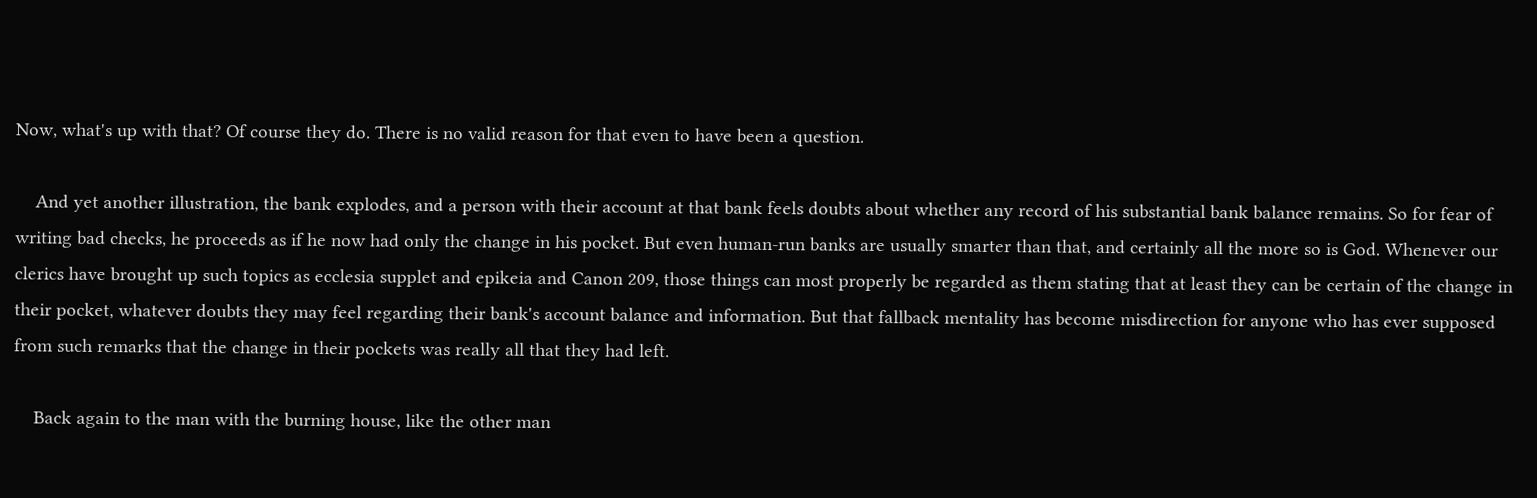Now, what's up with that? Of course they do. There is no valid reason for that even to have been a question.

    And yet another illustration, the bank explodes, and a person with their account at that bank feels doubts about whether any record of his substantial bank balance remains. So for fear of writing bad checks, he proceeds as if he now had only the change in his pocket. But even human-run banks are usually smarter than that, and certainly all the more so is God. Whenever our clerics have brought up such topics as ecclesia supplet and epikeia and Canon 209, those things can most properly be regarded as them stating that at least they can be certain of the change in their pocket, whatever doubts they may feel regarding their bank's account balance and information. But that fallback mentality has become misdirection for anyone who has ever supposed from such remarks that the change in their pockets was really all that they had left.

    Back again to the man with the burning house, like the other man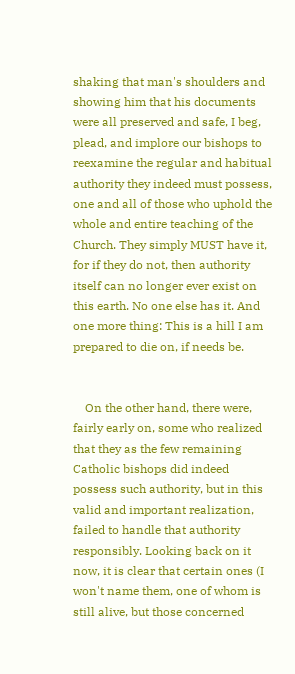shaking that man's shoulders and showing him that his documents were all preserved and safe, I beg, plead, and implore our bishops to reexamine the regular and habitual authority they indeed must possess, one and all of those who uphold the whole and entire teaching of the Church. They simply MUST have it, for if they do not, then authority itself can no longer ever exist on this earth. No one else has it. And one more thing: This is a hill I am prepared to die on, if needs be.


    On the other hand, there were, fairly early on, some who realized that they as the few remaining Catholic bishops did indeed possess such authority, but in this valid and important realization, failed to handle that authority responsibly. Looking back on it now, it is clear that certain ones (I won't name them, one of whom is still alive, but those concerned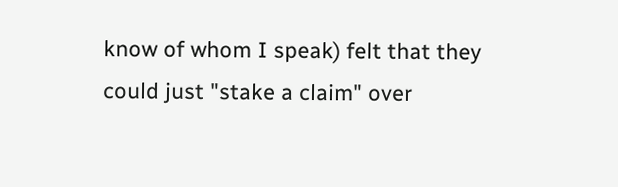know of whom I speak) felt that they could just "stake a claim" over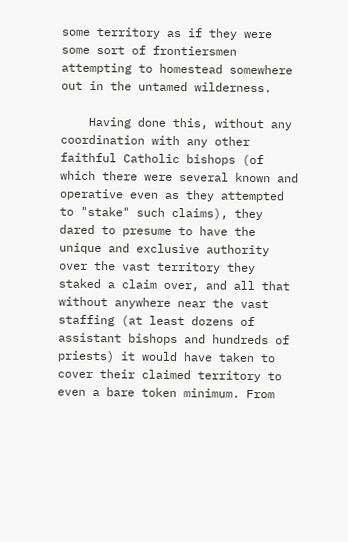some territory as if they were some sort of frontiersmen attempting to homestead somewhere out in the untamed wilderness.

    Having done this, without any coordination with any other faithful Catholic bishops (of which there were several known and operative even as they attempted to "stake" such claims), they dared to presume to have the unique and exclusive authority over the vast territory they staked a claim over, and all that without anywhere near the vast staffing (at least dozens of assistant bishops and hundreds of priests) it would have taken to cover their claimed territory to even a bare token minimum. From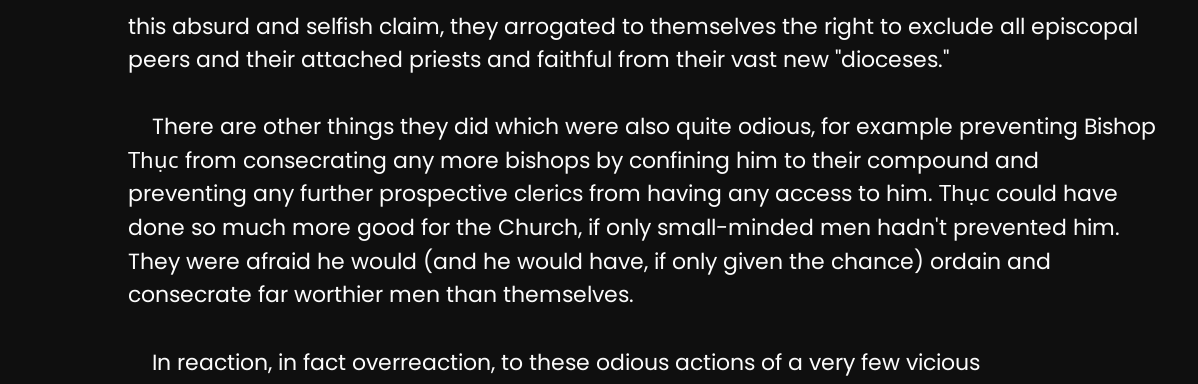this absurd and selfish claim, they arrogated to themselves the right to exclude all episcopal peers and their attached priests and faithful from their vast new "dioceses."

    There are other things they did which were also quite odious, for example preventing Bishop Thục from consecrating any more bishops by confining him to their compound and preventing any further prospective clerics from having any access to him. Thục could have done so much more good for the Church, if only small-minded men hadn't prevented him. They were afraid he would (and he would have, if only given the chance) ordain and consecrate far worthier men than themselves.

    In reaction, in fact overreaction, to these odious actions of a very few vicious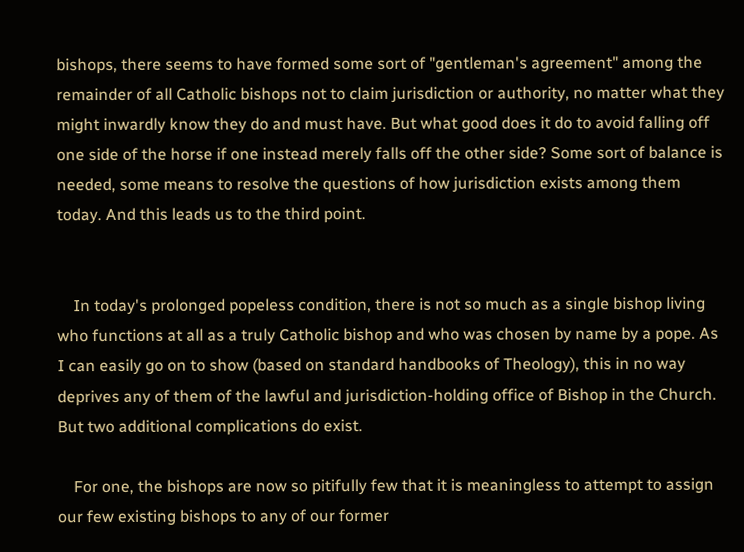bishops, there seems to have formed some sort of "gentleman's agreement" among the remainder of all Catholic bishops not to claim jurisdiction or authority, no matter what they might inwardly know they do and must have. But what good does it do to avoid falling off one side of the horse if one instead merely falls off the other side? Some sort of balance is needed, some means to resolve the questions of how jurisdiction exists among them today. And this leads us to the third point.


    In today's prolonged popeless condition, there is not so much as a single bishop living who functions at all as a truly Catholic bishop and who was chosen by name by a pope. As I can easily go on to show (based on standard handbooks of Theology), this in no way deprives any of them of the lawful and jurisdiction-holding office of Bishop in the Church. But two additional complications do exist.

    For one, the bishops are now so pitifully few that it is meaningless to attempt to assign our few existing bishops to any of our former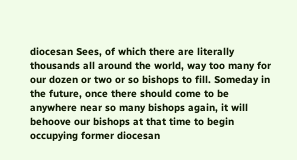diocesan Sees, of which there are literally thousands all around the world, way too many for our dozen or two or so bishops to fill. Someday in the future, once there should come to be anywhere near so many bishops again, it will behoove our bishops at that time to begin occupying former diocesan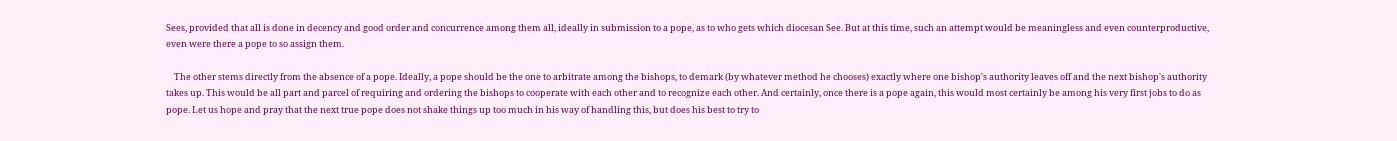Sees, provided that all is done in decency and good order and concurrence among them all, ideally in submission to a pope, as to who gets which diocesan See. But at this time, such an attempt would be meaningless and even counterproductive, even were there a pope to so assign them.

    The other stems directly from the absence of a pope. Ideally, a pope should be the one to arbitrate among the bishops, to demark (by whatever method he chooses) exactly where one bishop's authority leaves off and the next bishop's authority takes up. This would be all part and parcel of requiring and ordering the bishops to cooperate with each other and to recognize each other. And certainly, once there is a pope again, this would most certainly be among his very first jobs to do as pope. Let us hope and pray that the next true pope does not shake things up too much in his way of handling this, but does his best to try to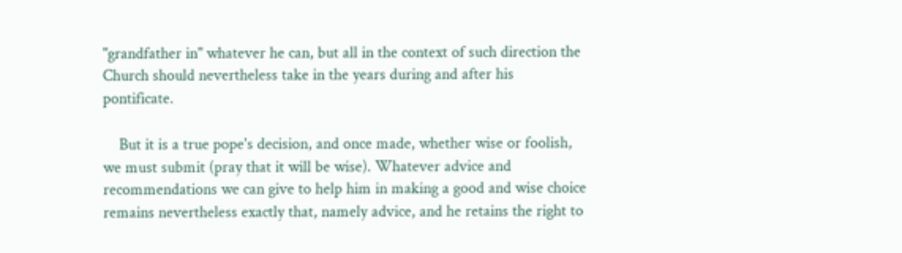"grandfather in" whatever he can, but all in the context of such direction the Church should nevertheless take in the years during and after his pontificate.

    But it is a true pope's decision, and once made, whether wise or foolish, we must submit (pray that it will be wise). Whatever advice and recommendations we can give to help him in making a good and wise choice remains nevertheless exactly that, namely advice, and he retains the right to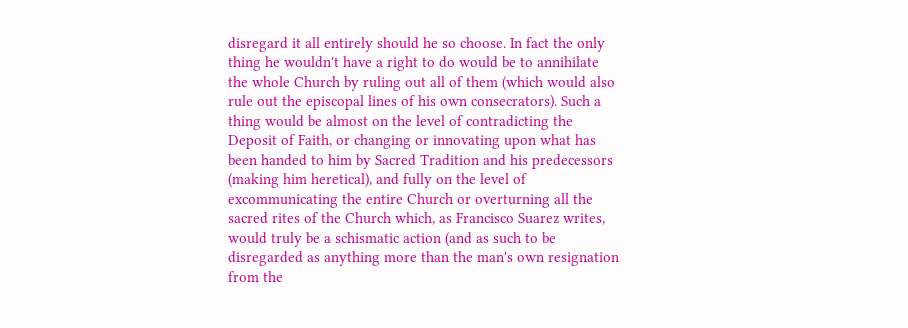disregard it all entirely should he so choose. In fact the only thing he wouldn't have a right to do would be to annihilate the whole Church by ruling out all of them (which would also rule out the episcopal lines of his own consecrators). Such a thing would be almost on the level of contradicting the Deposit of Faith, or changing or innovating upon what has been handed to him by Sacred Tradition and his predecessors (making him heretical), and fully on the level of excommunicating the entire Church or overturning all the sacred rites of the Church which, as Francisco Suarez writes, would truly be a schismatic action (and as such to be disregarded as anything more than the man's own resignation from the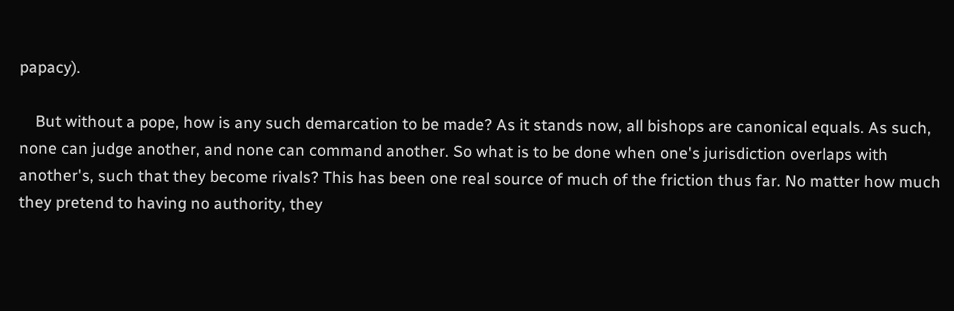papacy).

    But without a pope, how is any such demarcation to be made? As it stands now, all bishops are canonical equals. As such, none can judge another, and none can command another. So what is to be done when one's jurisdiction overlaps with another's, such that they become rivals? This has been one real source of much of the friction thus far. No matter how much they pretend to having no authority, they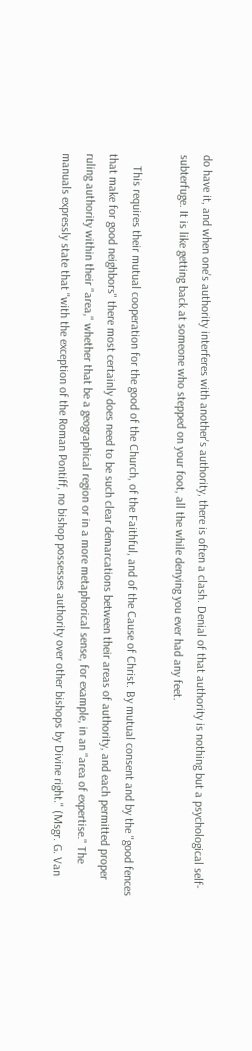do have it, and when one's authority interferes with another's authority, there is often a clash. Denial of that authority is nothing but a psychological self-subterfuge. It is like getting back at someone who stepped on your foot, all the while denying you ever had any feet.

    This requires their mutual cooperation for the good of the Church, of the Faithful, and of the Cause of Christ. By mutual consent and by the "good fences that make for good neighbors" there most certainly does need to be such clear demarcations between their areas of authority, and each permitted proper ruling authority within their "area," whether that be a geographical region or in a more metaphorical sense, for example, in an "area of expertise." The manuals expressly state that "with the exception of the Roman Pontiff, no bishop possesses authority over other bishops by Divine right." (Msgr. G. Van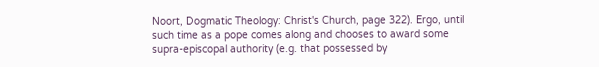Noort, Dogmatic Theology: Christ's Church, page 322). Ergo, until such time as a pope comes along and chooses to award some supra-episcopal authority (e.g. that possessed by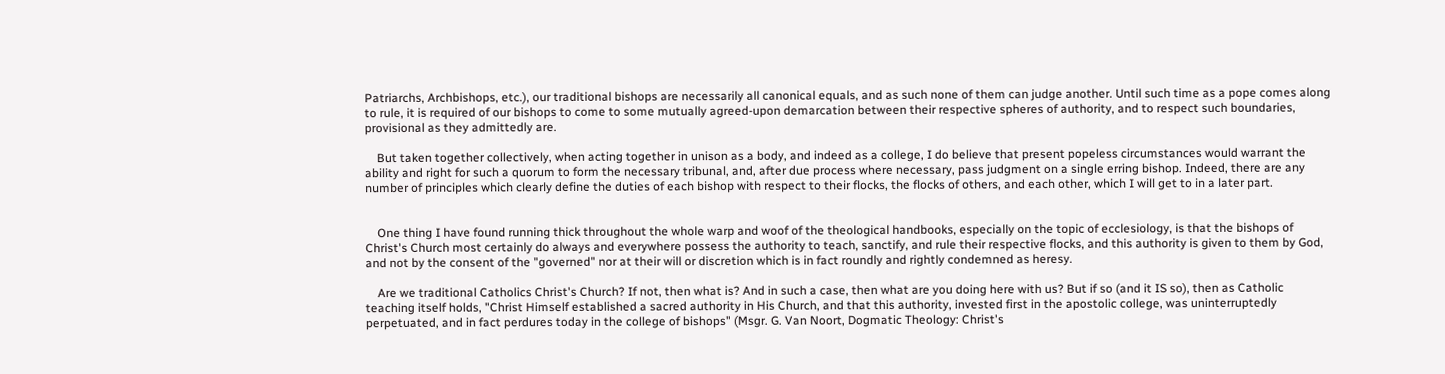Patriarchs, Archbishops, etc.), our traditional bishops are necessarily all canonical equals, and as such none of them can judge another. Until such time as a pope comes along to rule, it is required of our bishops to come to some mutually agreed-upon demarcation between their respective spheres of authority, and to respect such boundaries, provisional as they admittedly are.

    But taken together collectively, when acting together in unison as a body, and indeed as a college, I do believe that present popeless circumstances would warrant the ability and right for such a quorum to form the necessary tribunal, and, after due process where necessary, pass judgment on a single erring bishop. Indeed, there are any number of principles which clearly define the duties of each bishop with respect to their flocks, the flocks of others, and each other, which I will get to in a later part.


    One thing I have found running thick throughout the whole warp and woof of the theological handbooks, especially on the topic of ecclesiology, is that the bishops of Christ's Church most certainly do always and everywhere possess the authority to teach, sanctify, and rule their respective flocks, and this authority is given to them by God, and not by the consent of the "governed" nor at their will or discretion which is in fact roundly and rightly condemned as heresy.

    Are we traditional Catholics Christ's Church? If not, then what is? And in such a case, then what are you doing here with us? But if so (and it IS so), then as Catholic teaching itself holds, "Christ Himself established a sacred authority in His Church, and that this authority, invested first in the apostolic college, was uninterruptedly perpetuated, and in fact perdures today in the college of bishops" (Msgr. G. Van Noort, Dogmatic Theology: Christ's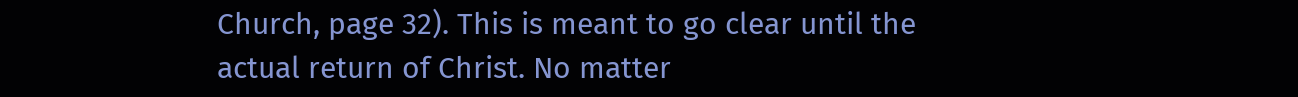Church, page 32). This is meant to go clear until the actual return of Christ. No matter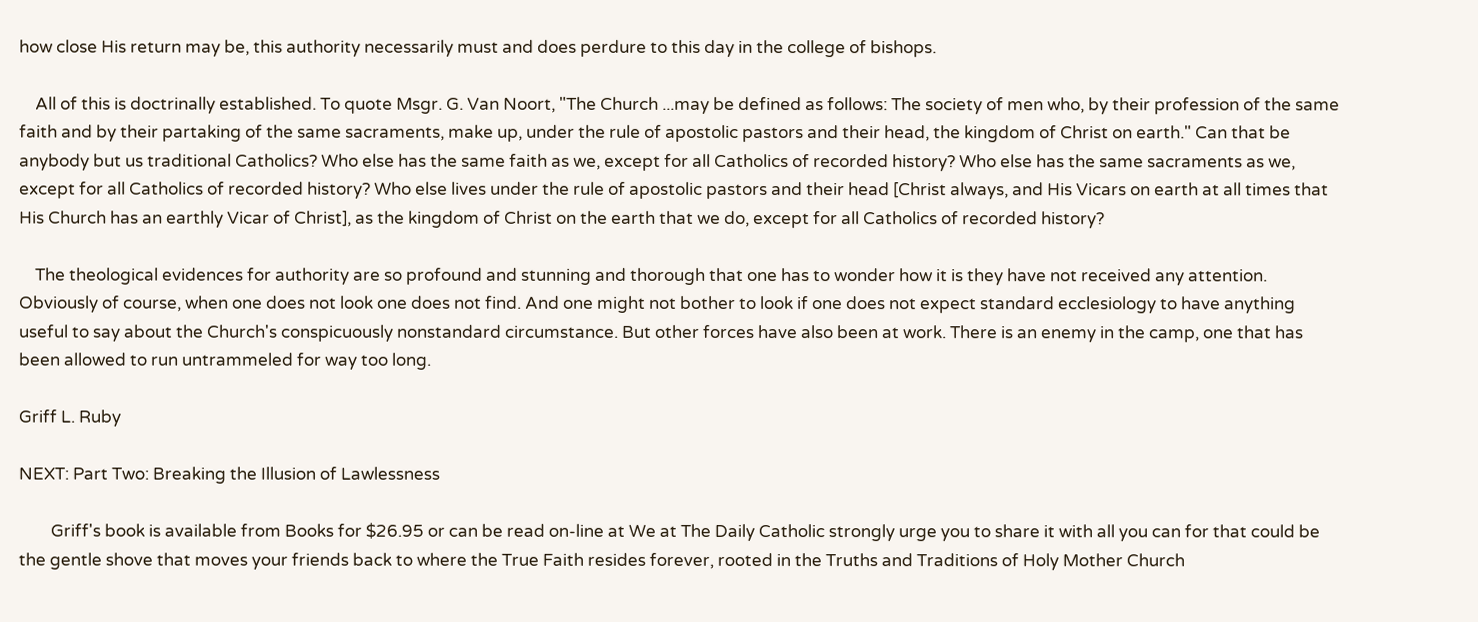how close His return may be, this authority necessarily must and does perdure to this day in the college of bishops.

    All of this is doctrinally established. To quote Msgr. G. Van Noort, "The Church ...may be defined as follows: The society of men who, by their profession of the same faith and by their partaking of the same sacraments, make up, under the rule of apostolic pastors and their head, the kingdom of Christ on earth." Can that be anybody but us traditional Catholics? Who else has the same faith as we, except for all Catholics of recorded history? Who else has the same sacraments as we, except for all Catholics of recorded history? Who else lives under the rule of apostolic pastors and their head [Christ always, and His Vicars on earth at all times that His Church has an earthly Vicar of Christ], as the kingdom of Christ on the earth that we do, except for all Catholics of recorded history?

    The theological evidences for authority are so profound and stunning and thorough that one has to wonder how it is they have not received any attention. Obviously of course, when one does not look one does not find. And one might not bother to look if one does not expect standard ecclesiology to have anything useful to say about the Church's conspicuously nonstandard circumstance. But other forces have also been at work. There is an enemy in the camp, one that has been allowed to run untrammeled for way too long.

Griff L. Ruby

NEXT: Part Two: Breaking the Illusion of Lawlessness

        Griff's book is available from Books for $26.95 or can be read on-line at We at The Daily Catholic strongly urge you to share it with all you can for that could be the gentle shove that moves your friends back to where the True Faith resides forever, rooted in the Truths and Traditions of Holy Mother Church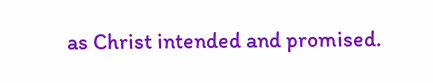as Christ intended and promised.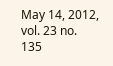May 14, 2012, vol. 23 no. 135